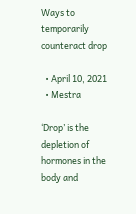Ways to temporarily counteract drop

  • April 10, 2021
  • Mestra

‘Drop’ is the depletion of hormones in the body and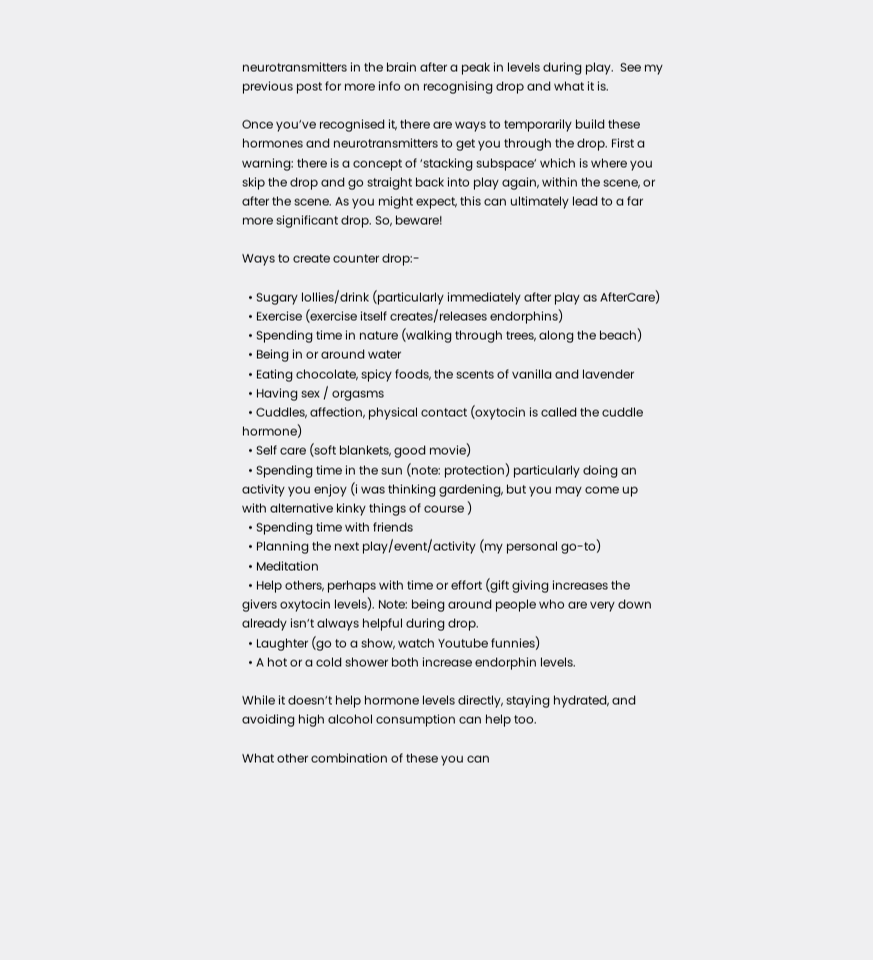neurotransmitters in the brain after a peak in levels during play.  See my previous post for more info on recognising drop and what it is.

Once you’ve recognised it, there are ways to temporarily build these hormones and neurotransmitters to get you through the drop. First a warning: there is a concept of ‘stacking subspace’ which is where you skip the drop and go straight back into play again, within the scene, or after the scene. As you might expect, this can ultimately lead to a far more significant drop. So, beware!

Ways to create counter drop:-

  • Sugary lollies/drink (particularly immediately after play as AfterCare)
  • Exercise (exercise itself creates/releases endorphins)
  • Spending time in nature (walking through trees, along the beach)
  • Being in or around water
  • Eating chocolate, spicy foods, the scents of vanilla and lavender
  • Having sex / orgasms
  • Cuddles, affection, physical contact (oxytocin is called the cuddle hormone)
  • Self care (soft blankets, good movie)
  • Spending time in the sun (note: protection) particularly doing an activity you enjoy (i was thinking gardening, but you may come up with alternative kinky things of course )
  • Spending time with friends
  • Planning the next play/event/activity (my personal go-to)
  • Meditation
  • Help others, perhaps with time or effort (gift giving increases the givers oxytocin levels). Note: being around people who are very down already isn’t always helpful during drop.
  • Laughter (go to a show, watch Youtube funnies)
  • A hot or a cold shower both increase endorphin levels.

While it doesn’t help hormone levels directly, staying hydrated, and avoiding high alcohol consumption can help too.

What other combination of these you can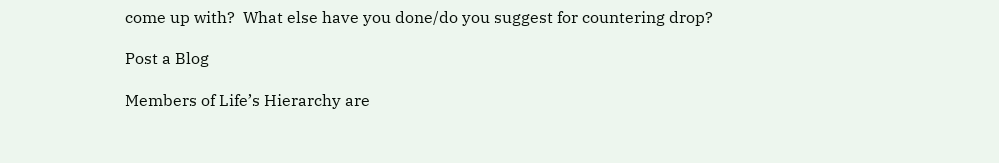come up with?  What else have you done/do you suggest for countering drop?

Post a Blog

Members of Life’s Hierarchy are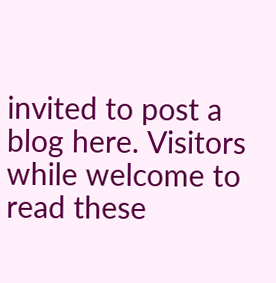invited to post a blog here. Visitors while welcome to read these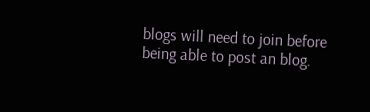blogs will need to join before being able to post an blog.